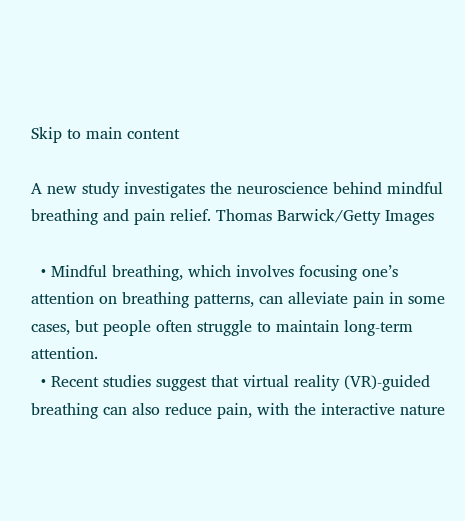Skip to main content

A new study investigates the neuroscience behind mindful breathing and pain relief. Thomas Barwick/Getty Images

  • Mindful breathing, which involves focusing one’s attention on breathing patterns, can alleviate pain in some cases, but people often struggle to maintain long-term attention.
  • Recent studies suggest that virtual reality (VR)-guided breathing can also reduce pain, with the interactive nature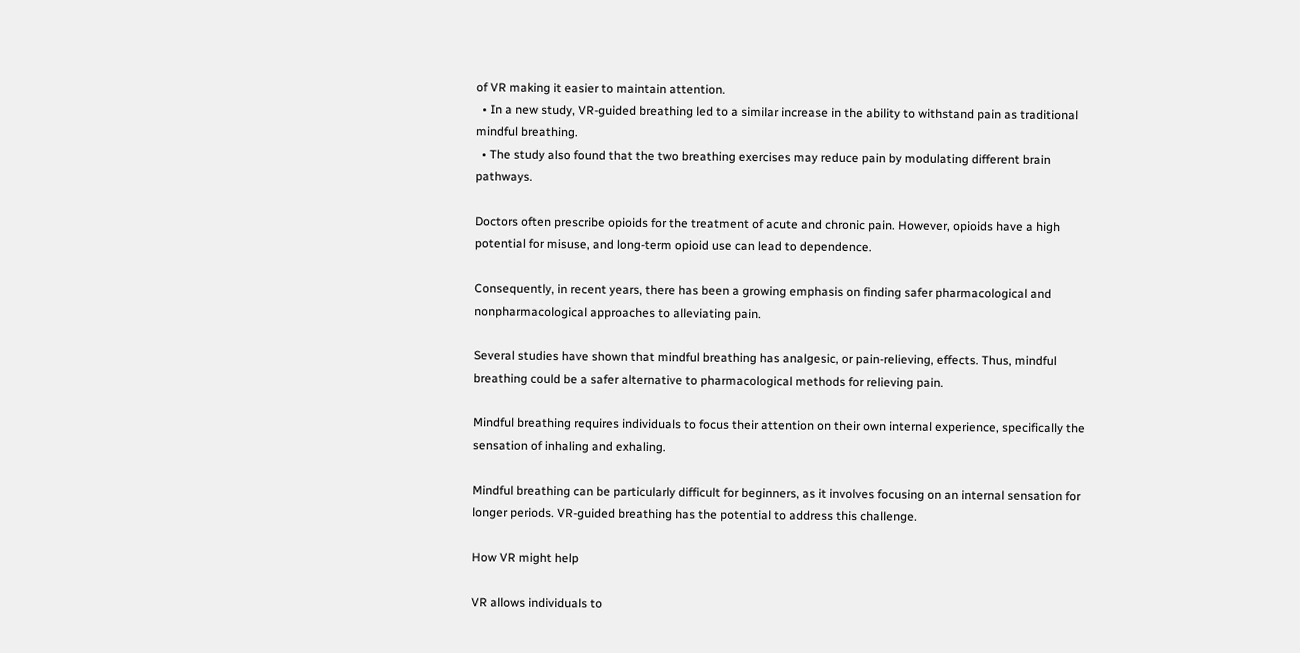of VR making it easier to maintain attention.
  • In a new study, VR-guided breathing led to a similar increase in the ability to withstand pain as traditional mindful breathing.
  • The study also found that the two breathing exercises may reduce pain by modulating different brain pathways.

Doctors often prescribe opioids for the treatment of acute and chronic pain. However, opioids have a high potential for misuse, and long-term opioid use can lead to dependence.

Consequently, in recent years, there has been a growing emphasis on finding safer pharmacological and nonpharmacological approaches to alleviating pain.

Several studies have shown that mindful breathing has analgesic, or pain-relieving, effects. Thus, mindful breathing could be a safer alternative to pharmacological methods for relieving pain.

Mindful breathing requires individuals to focus their attention on their own internal experience, specifically the sensation of inhaling and exhaling.

Mindful breathing can be particularly difficult for beginners, as it involves focusing on an internal sensation for longer periods. VR-guided breathing has the potential to address this challenge.

How VR might help

VR allows individuals to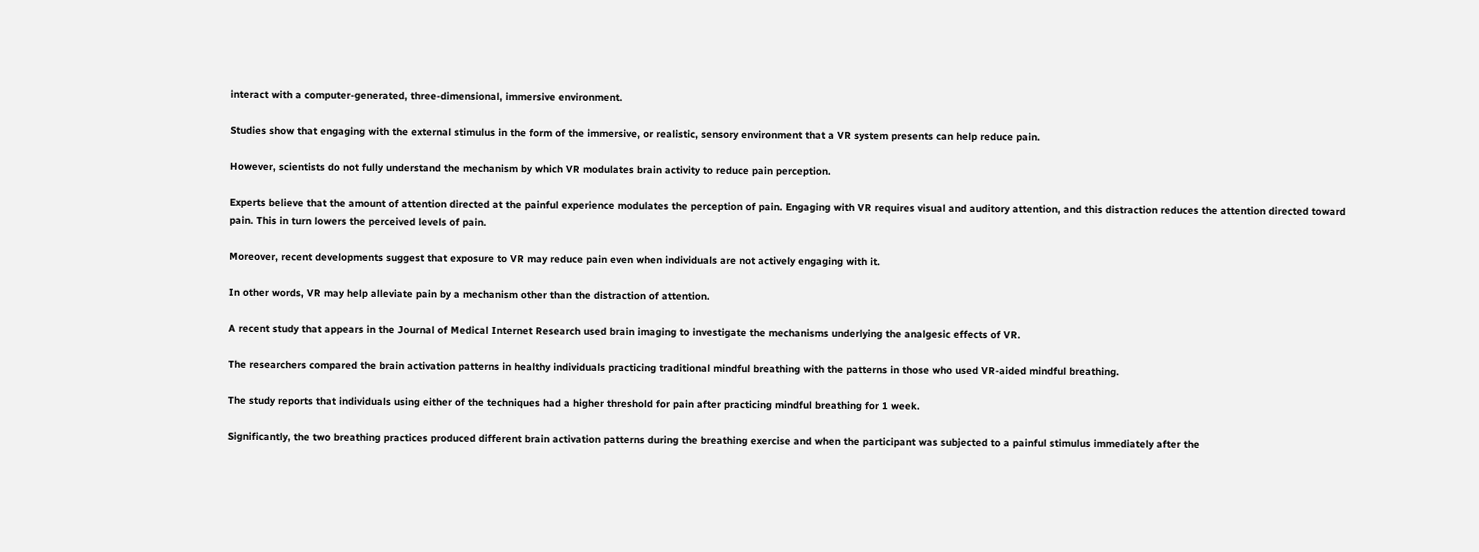interact with a computer-generated, three-dimensional, immersive environment.

Studies show that engaging with the external stimulus in the form of the immersive, or realistic, sensory environment that a VR system presents can help reduce pain.

However, scientists do not fully understand the mechanism by which VR modulates brain activity to reduce pain perception.

Experts believe that the amount of attention directed at the painful experience modulates the perception of pain. Engaging with VR requires visual and auditory attention, and this distraction reduces the attention directed toward pain. This in turn lowers the perceived levels of pain.

Moreover, recent developments suggest that exposure to VR may reduce pain even when individuals are not actively engaging with it.

In other words, VR may help alleviate pain by a mechanism other than the distraction of attention.

A recent study that appears in the Journal of Medical Internet Research used brain imaging to investigate the mechanisms underlying the analgesic effects of VR.

The researchers compared the brain activation patterns in healthy individuals practicing traditional mindful breathing with the patterns in those who used VR-aided mindful breathing.

The study reports that individuals using either of the techniques had a higher threshold for pain after practicing mindful breathing for 1 week.

Significantly, the two breathing practices produced different brain activation patterns during the breathing exercise and when the participant was subjected to a painful stimulus immediately after the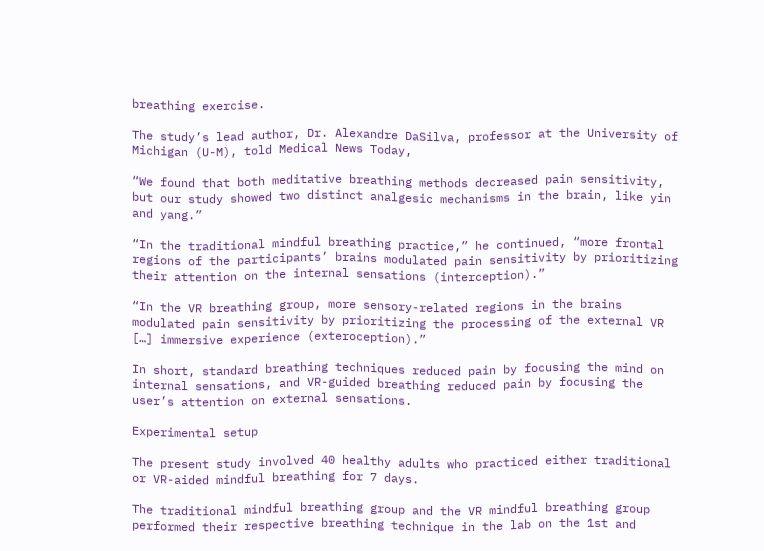breathing exercise.

The study’s lead author, Dr. Alexandre DaSilva, professor at the University of Michigan (U-M), told Medical News Today,

“We found that both meditative breathing methods decreased pain sensitivity, but our study showed two distinct analgesic mechanisms in the brain, like yin and yang.”

“In the traditional mindful breathing practice,” he continued, “more frontal regions of the participants’ brains modulated pain sensitivity by prioritizing their attention on the internal sensations (interception).”

“In the VR breathing group, more sensory-related regions in the brains modulated pain sensitivity by prioritizing the processing of the external VR […] immersive experience (exteroception).”

In short, standard breathing techniques reduced pain by focusing the mind on internal sensations, and VR-guided breathing reduced pain by focusing the user’s attention on external sensations.

Experimental setup

The present study involved 40 healthy adults who practiced either traditional or VR-aided mindful breathing for 7 days.

The traditional mindful breathing group and the VR mindful breathing group performed their respective breathing technique in the lab on the 1st and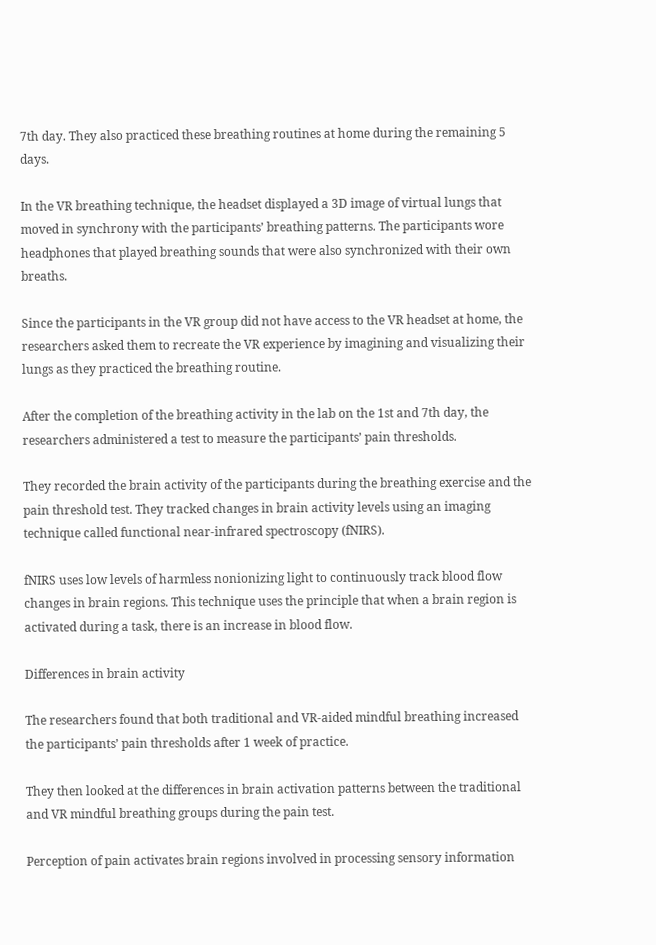7th day. They also practiced these breathing routines at home during the remaining 5 days.

In the VR breathing technique, the headset displayed a 3D image of virtual lungs that moved in synchrony with the participants’ breathing patterns. The participants wore headphones that played breathing sounds that were also synchronized with their own breaths.

Since the participants in the VR group did not have access to the VR headset at home, the researchers asked them to recreate the VR experience by imagining and visualizing their lungs as they practiced the breathing routine.

After the completion of the breathing activity in the lab on the 1st and 7th day, the researchers administered a test to measure the participants’ pain thresholds.

They recorded the brain activity of the participants during the breathing exercise and the pain threshold test. They tracked changes in brain activity levels using an imaging technique called functional near-infrared spectroscopy (fNIRS).

fNIRS uses low levels of harmless nonionizing light to continuously track blood flow changes in brain regions. This technique uses the principle that when a brain region is activated during a task, there is an increase in blood flow.

Differences in brain activity

The researchers found that both traditional and VR-aided mindful breathing increased the participants’ pain thresholds after 1 week of practice.

They then looked at the differences in brain activation patterns between the traditional and VR mindful breathing groups during the pain test.

Perception of pain activates brain regions involved in processing sensory information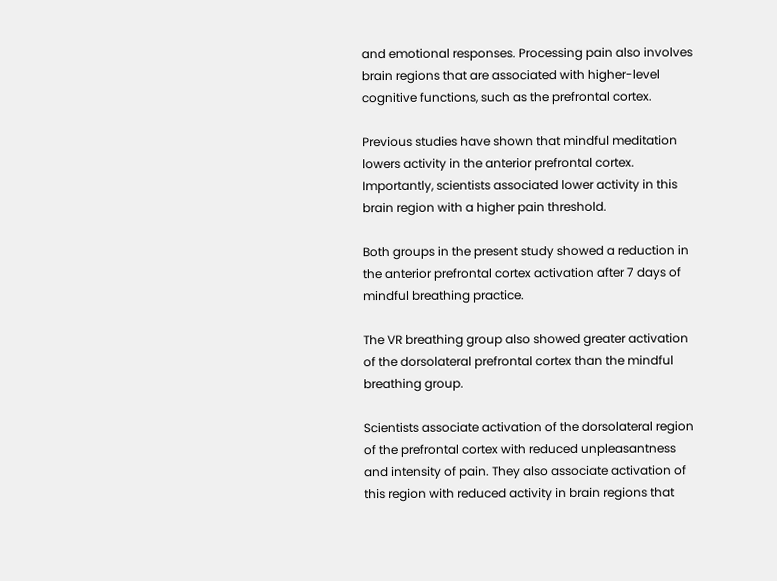and emotional responses. Processing pain also involves brain regions that are associated with higher-level cognitive functions, such as the prefrontal cortex.

Previous studies have shown that mindful meditation lowers activity in the anterior prefrontal cortex. Importantly, scientists associated lower activity in this brain region with a higher pain threshold.

Both groups in the present study showed a reduction in the anterior prefrontal cortex activation after 7 days of mindful breathing practice.

The VR breathing group also showed greater activation of the dorsolateral prefrontal cortex than the mindful breathing group.

Scientists associate activation of the dorsolateral region of the prefrontal cortex with reduced unpleasantness and intensity of pain. They also associate activation of this region with reduced activity in brain regions that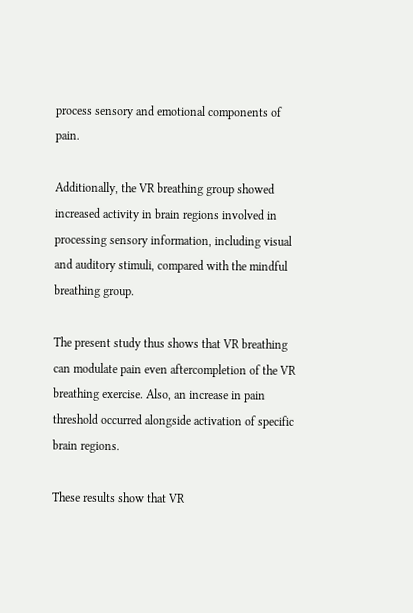process sensory and emotional components of pain.

Additionally, the VR breathing group showed increased activity in brain regions involved in processing sensory information, including visual and auditory stimuli, compared with the mindful breathing group.

The present study thus shows that VR breathing can modulate pain even aftercompletion of the VR breathing exercise. Also, an increase in pain threshold occurred alongside activation of specific brain regions.

These results show that VR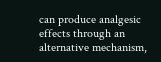can produce analgesic effects through an alternative mechanism,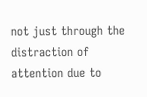not just through the distraction of attention due to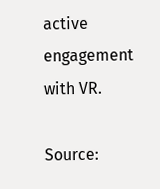active engagement with VR.

Source: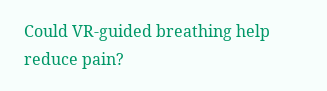Could VR-guided breathing help reduce pain?